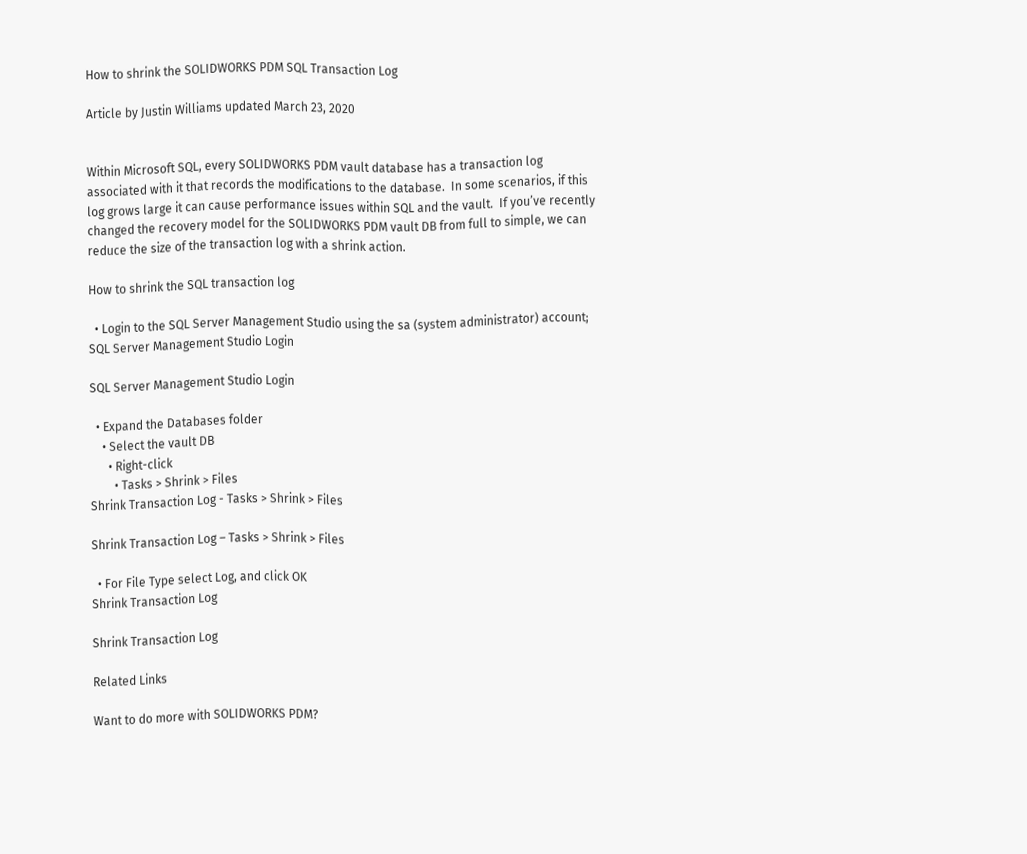How to shrink the SOLIDWORKS PDM SQL Transaction Log

Article by Justin Williams updated March 23, 2020


Within Microsoft SQL, every SOLIDWORKS PDM vault database has a transaction log associated with it that records the modifications to the database.  In some scenarios, if this log grows large it can cause performance issues within SQL and the vault.  If you’ve recently changed the recovery model for the SOLIDWORKS PDM vault DB from full to simple, we can reduce the size of the transaction log with a shrink action.

How to shrink the SQL transaction log

  • Login to the SQL Server Management Studio using the sa (system administrator) account;
SQL Server Management Studio Login

SQL Server Management Studio Login

  • Expand the Databases folder
    • Select the vault DB
      • Right-click
        • Tasks > Shrink > Files
Shrink Transaction Log - Tasks > Shrink > Files

Shrink Transaction Log – Tasks > Shrink > Files

  • For File Type select Log, and click OK
Shrink Transaction Log

Shrink Transaction Log

Related Links

Want to do more with SOLIDWORKS PDM?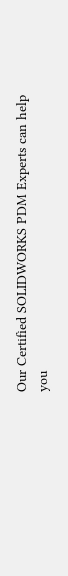Our Certified SOLIDWORKS PDM Experts can help you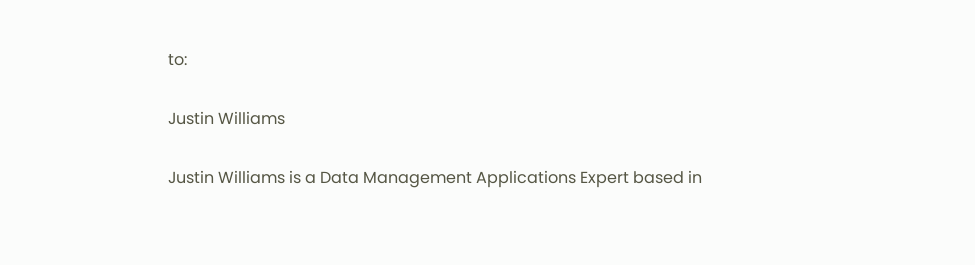to:

Justin Williams

Justin Williams is a Data Management Applications Expert based in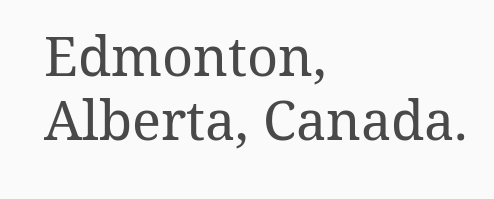Edmonton, Alberta, Canada.